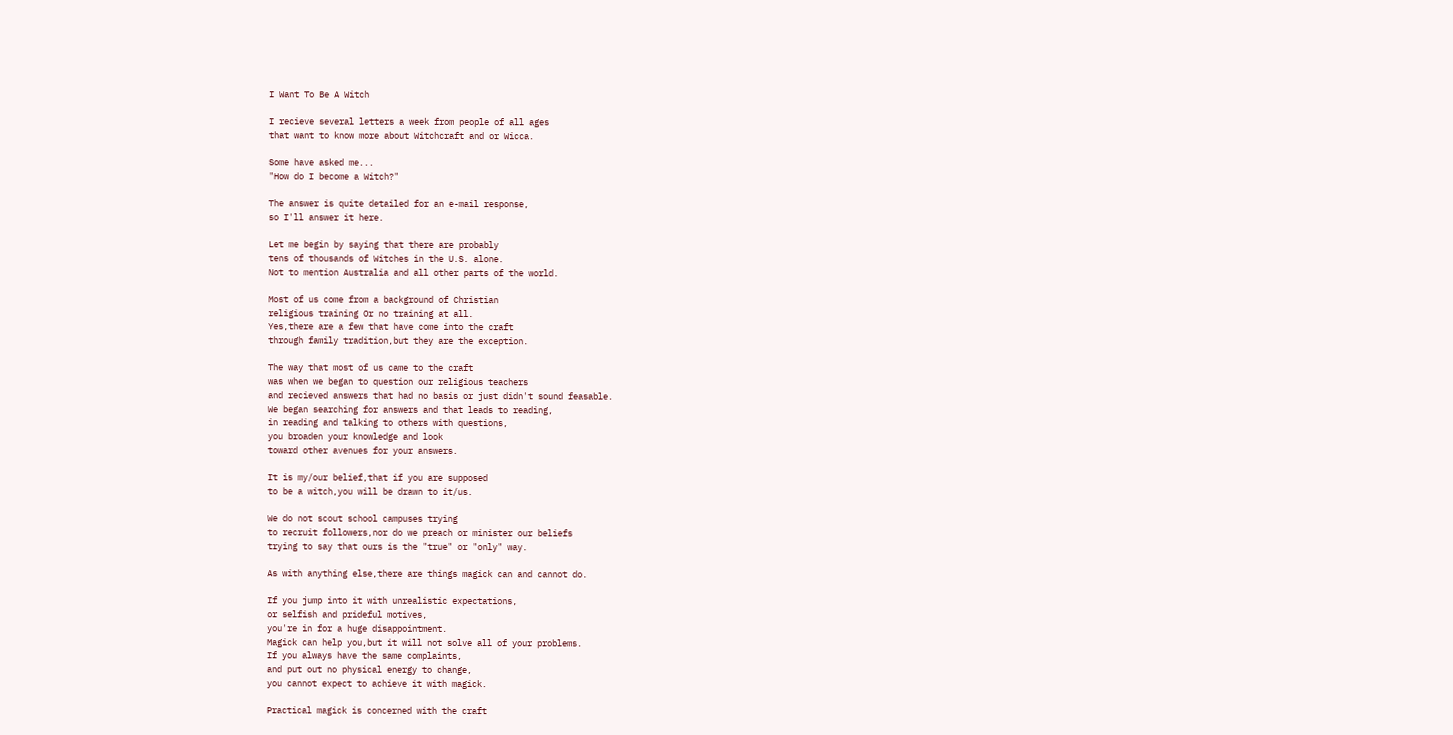I Want To Be A Witch

I recieve several letters a week from people of all ages
that want to know more about Witchcraft and or Wicca.

Some have asked me...
"How do I become a Witch?"

The answer is quite detailed for an e-mail response,
so I'll answer it here.

Let me begin by saying that there are probably
tens of thousands of Witches in the U.S. alone.
Not to mention Australia and all other parts of the world.

Most of us come from a background of Christian
religious training Or no training at all.
Yes,there are a few that have come into the craft
through family tradition,but they are the exception.

The way that most of us came to the craft
was when we began to question our religious teachers
and recieved answers that had no basis or just didn't sound feasable.
We began searching for answers and that leads to reading,
in reading and talking to others with questions,
you broaden your knowledge and look
toward other avenues for your answers.

It is my/our belief,that if you are supposed
to be a witch,you will be drawn to it/us.

We do not scout school campuses trying
to recruit followers,nor do we preach or minister our beliefs
trying to say that ours is the "true" or "only" way.

As with anything else,there are things magick can and cannot do.

If you jump into it with unrealistic expectations,
or selfish and prideful motives,
you're in for a huge disappointment.
Magick can help you,but it will not solve all of your problems.
If you always have the same complaints,
and put out no physical energy to change,
you cannot expect to achieve it with magick.

Practical magick is concerned with the craft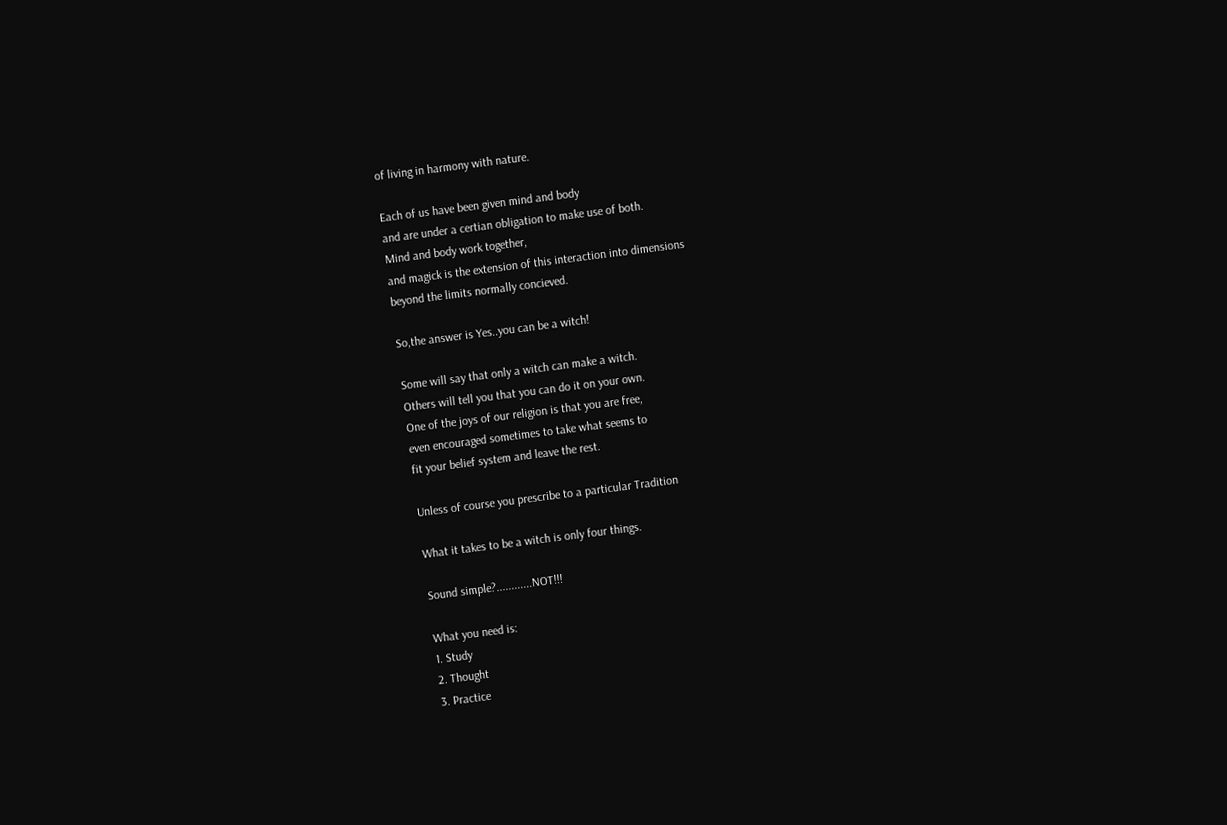of living in harmony with nature.

Each of us have been given mind and body
and are under a certian obligation to make use of both.
Mind and body work together,
and magick is the extension of this interaction into dimensions
beyond the limits normally concieved.

So,the answer is Yes..you can be a witch!

Some will say that only a witch can make a witch.
Others will tell you that you can do it on your own.
One of the joys of our religion is that you are free,
even encouraged sometimes to take what seems to
fit your belief system and leave the rest.

Unless of course you prescribe to a particular Tradition

What it takes to be a witch is only four things.

Sound simple?............NOT!!!

What you need is:
1. Study
2. Thought
3. Practice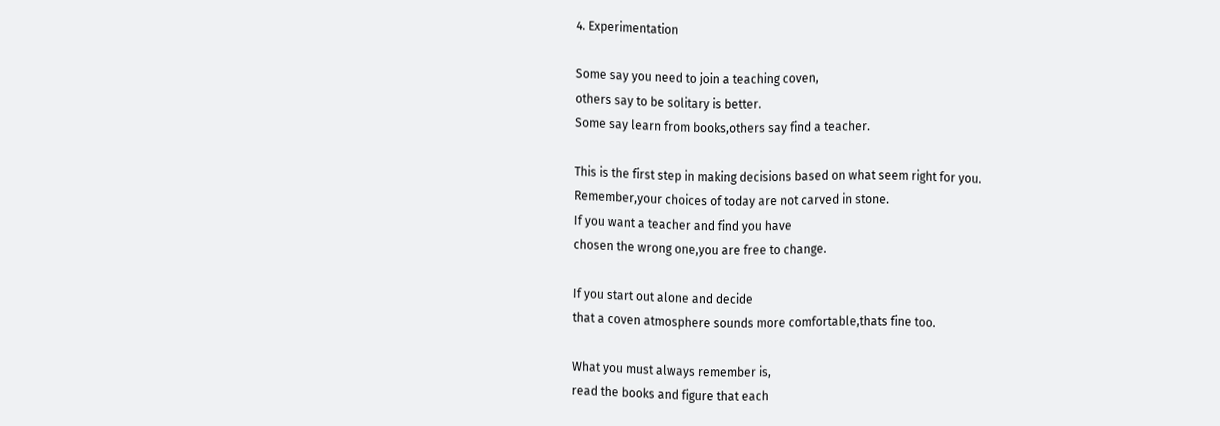4. Experimentation

Some say you need to join a teaching coven,
others say to be solitary is better.
Some say learn from books,others say find a teacher.

This is the first step in making decisions based on what seem right for you.
Remember,your choices of today are not carved in stone.
If you want a teacher and find you have
chosen the wrong one,you are free to change.

If you start out alone and decide
that a coven atmosphere sounds more comfortable,thats fine too.

What you must always remember is,
read the books and figure that each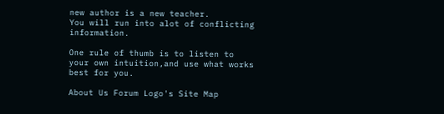new author is a new teacher.
You will run into alot of conflicting information.

One rule of thumb is to listen to
your own intuition,and use what works best for you.

About Us Forum Logo's Site Map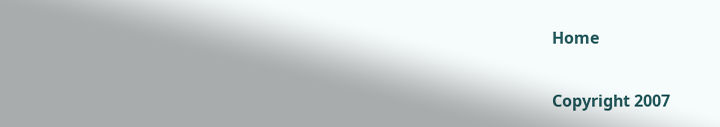Home


Copyright 2007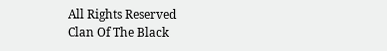All Rights Reserved
Clan Of The Black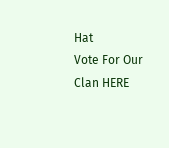Hat
Vote For Our Clan HERE